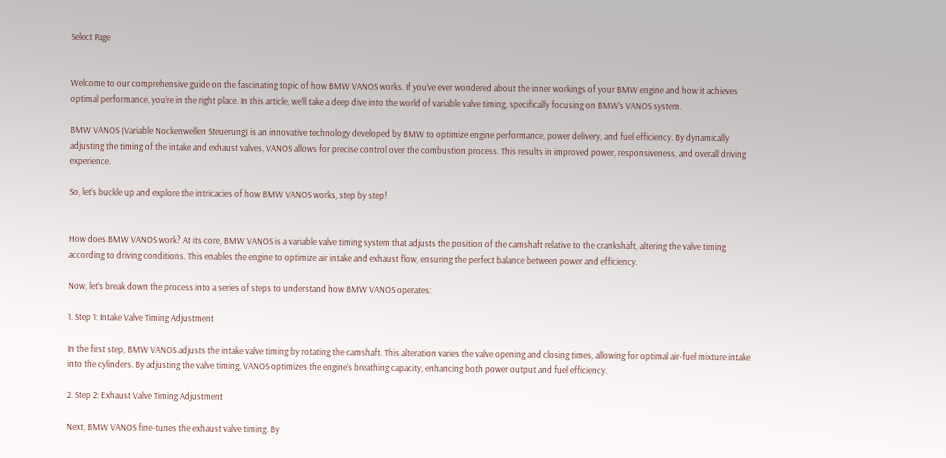Select Page


Welcome to our comprehensive guide on the fascinating topic of how BMW VANOS works. If you’ve ever wondered about the inner workings of your BMW engine and how it achieves optimal performance, you’re in the right place. In this article, we’ll take a deep dive into the world of variable valve timing, specifically focusing on BMW’s VANOS system.

BMW VANOS (Variable Nockenwellen Steuerung) is an innovative technology developed by BMW to optimize engine performance, power delivery, and fuel efficiency. By dynamically adjusting the timing of the intake and exhaust valves, VANOS allows for precise control over the combustion process. This results in improved power, responsiveness, and overall driving experience.

So, let’s buckle up and explore the intricacies of how BMW VANOS works, step by step!


How does BMW VANOS work? At its core, BMW VANOS is a variable valve timing system that adjusts the position of the camshaft relative to the crankshaft, altering the valve timing according to driving conditions. This enables the engine to optimize air intake and exhaust flow, ensuring the perfect balance between power and efficiency.

Now, let’s break down the process into a series of steps to understand how BMW VANOS operates:

1. Step 1: Intake Valve Timing Adjustment

In the first step, BMW VANOS adjusts the intake valve timing by rotating the camshaft. This alteration varies the valve opening and closing times, allowing for optimal air-fuel mixture intake into the cylinders. By adjusting the valve timing, VANOS optimizes the engine’s breathing capacity, enhancing both power output and fuel efficiency.

2. Step 2: Exhaust Valve Timing Adjustment

Next, BMW VANOS fine-tunes the exhaust valve timing. By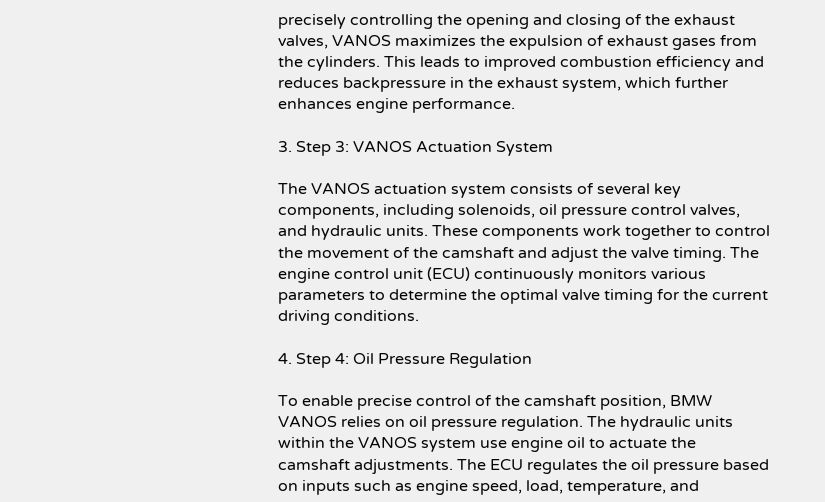precisely controlling the opening and closing of the exhaust valves, VANOS maximizes the expulsion of exhaust gases from the cylinders. This leads to improved combustion efficiency and reduces backpressure in the exhaust system, which further enhances engine performance.

3. Step 3: VANOS Actuation System

The VANOS actuation system consists of several key components, including solenoids, oil pressure control valves, and hydraulic units. These components work together to control the movement of the camshaft and adjust the valve timing. The engine control unit (ECU) continuously monitors various parameters to determine the optimal valve timing for the current driving conditions.

4. Step 4: Oil Pressure Regulation

To enable precise control of the camshaft position, BMW VANOS relies on oil pressure regulation. The hydraulic units within the VANOS system use engine oil to actuate the camshaft adjustments. The ECU regulates the oil pressure based on inputs such as engine speed, load, temperature, and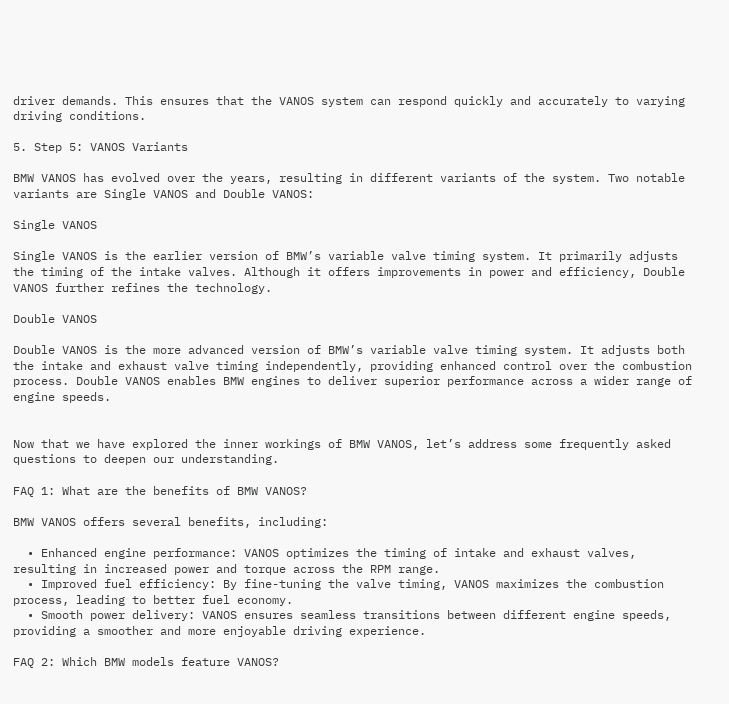driver demands. This ensures that the VANOS system can respond quickly and accurately to varying driving conditions.

5. Step 5: VANOS Variants

BMW VANOS has evolved over the years, resulting in different variants of the system. Two notable variants are Single VANOS and Double VANOS:

Single VANOS

Single VANOS is the earlier version of BMW’s variable valve timing system. It primarily adjusts the timing of the intake valves. Although it offers improvements in power and efficiency, Double VANOS further refines the technology.

Double VANOS

Double VANOS is the more advanced version of BMW’s variable valve timing system. It adjusts both the intake and exhaust valve timing independently, providing enhanced control over the combustion process. Double VANOS enables BMW engines to deliver superior performance across a wider range of engine speeds.


Now that we have explored the inner workings of BMW VANOS, let’s address some frequently asked questions to deepen our understanding.

FAQ 1: What are the benefits of BMW VANOS?

BMW VANOS offers several benefits, including:

  • Enhanced engine performance: VANOS optimizes the timing of intake and exhaust valves, resulting in increased power and torque across the RPM range.
  • Improved fuel efficiency: By fine-tuning the valve timing, VANOS maximizes the combustion process, leading to better fuel economy.
  • Smooth power delivery: VANOS ensures seamless transitions between different engine speeds, providing a smoother and more enjoyable driving experience.

FAQ 2: Which BMW models feature VANOS?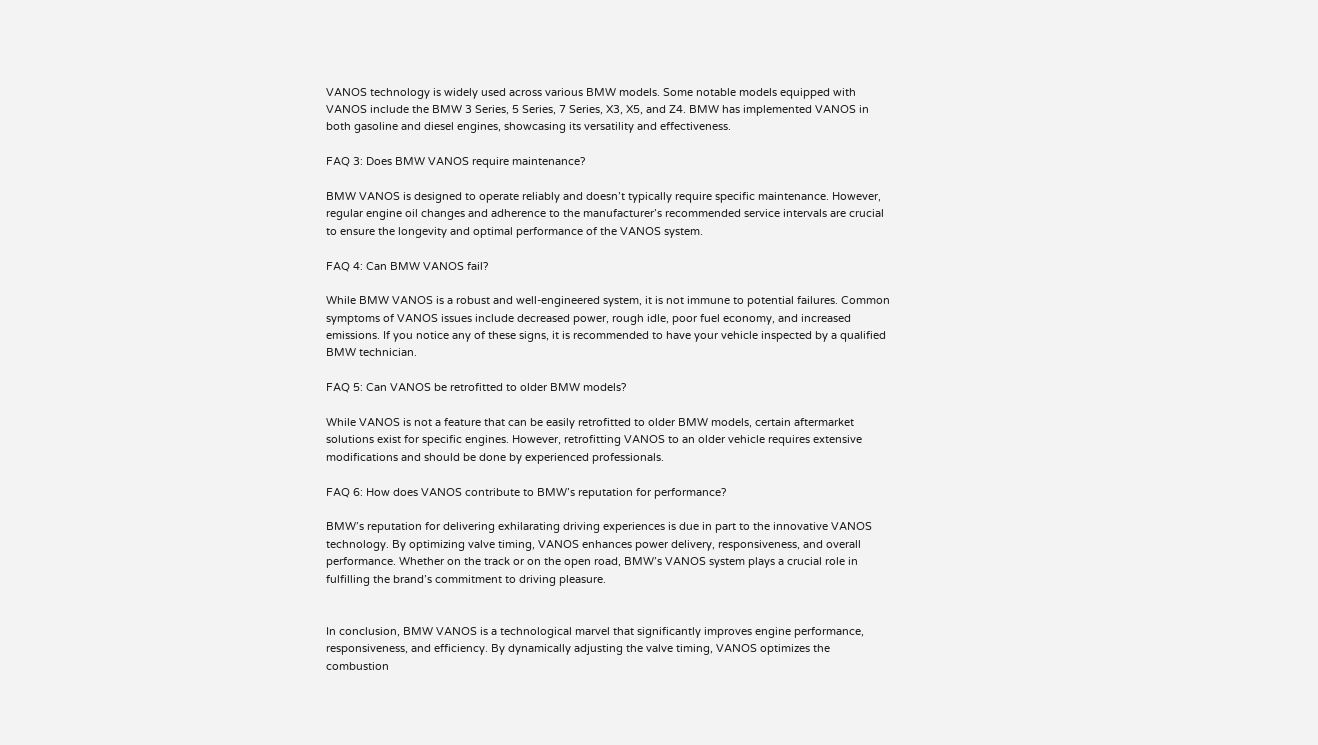VANOS technology is widely used across various BMW models. Some notable models equipped with VANOS include the BMW 3 Series, 5 Series, 7 Series, X3, X5, and Z4. BMW has implemented VANOS in both gasoline and diesel engines, showcasing its versatility and effectiveness.

FAQ 3: Does BMW VANOS require maintenance?

BMW VANOS is designed to operate reliably and doesn’t typically require specific maintenance. However, regular engine oil changes and adherence to the manufacturer’s recommended service intervals are crucial to ensure the longevity and optimal performance of the VANOS system.

FAQ 4: Can BMW VANOS fail?

While BMW VANOS is a robust and well-engineered system, it is not immune to potential failures. Common symptoms of VANOS issues include decreased power, rough idle, poor fuel economy, and increased emissions. If you notice any of these signs, it is recommended to have your vehicle inspected by a qualified BMW technician.

FAQ 5: Can VANOS be retrofitted to older BMW models?

While VANOS is not a feature that can be easily retrofitted to older BMW models, certain aftermarket solutions exist for specific engines. However, retrofitting VANOS to an older vehicle requires extensive modifications and should be done by experienced professionals.

FAQ 6: How does VANOS contribute to BMW’s reputation for performance?

BMW’s reputation for delivering exhilarating driving experiences is due in part to the innovative VANOS technology. By optimizing valve timing, VANOS enhances power delivery, responsiveness, and overall performance. Whether on the track or on the open road, BMW’s VANOS system plays a crucial role in fulfilling the brand’s commitment to driving pleasure.


In conclusion, BMW VANOS is a technological marvel that significantly improves engine performance, responsiveness, and efficiency. By dynamically adjusting the valve timing, VANOS optimizes the combustion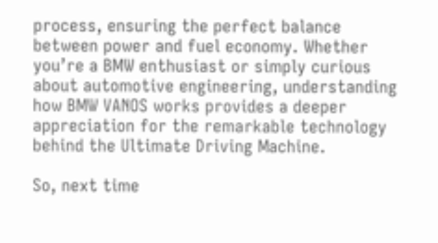process, ensuring the perfect balance between power and fuel economy. Whether you’re a BMW enthusiast or simply curious about automotive engineering, understanding how BMW VANOS works provides a deeper appreciation for the remarkable technology behind the Ultimate Driving Machine.

So, next time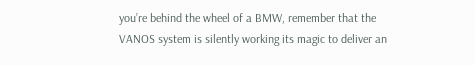you’re behind the wheel of a BMW, remember that the VANOS system is silently working its magic to deliver an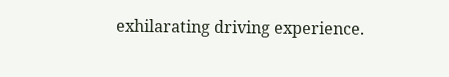exhilarating driving experience.